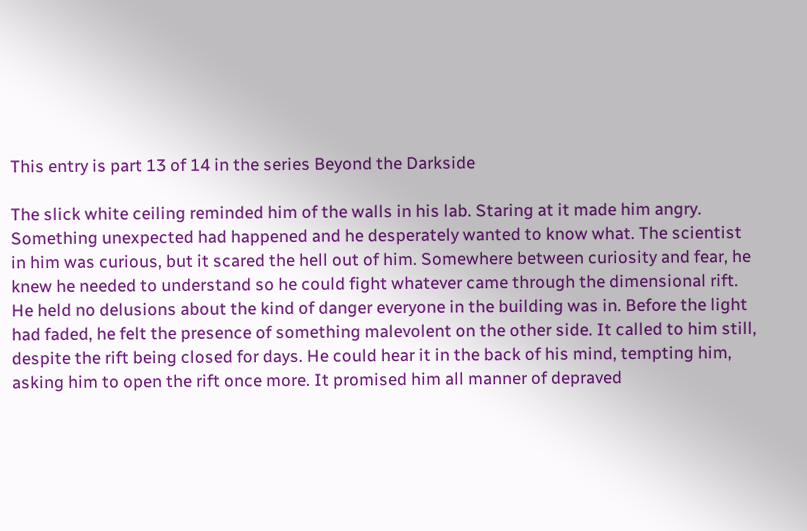This entry is part 13 of 14 in the series Beyond the Darkside

The slick white ceiling reminded him of the walls in his lab. Staring at it made him angry. Something unexpected had happened and he desperately wanted to know what. The scientist in him was curious, but it scared the hell out of him. Somewhere between curiosity and fear, he knew he needed to understand so he could fight whatever came through the dimensional rift. He held no delusions about the kind of danger everyone in the building was in. Before the light had faded, he felt the presence of something malevolent on the other side. It called to him still, despite the rift being closed for days. He could hear it in the back of his mind, tempting him, asking him to open the rift once more. It promised him all manner of depraved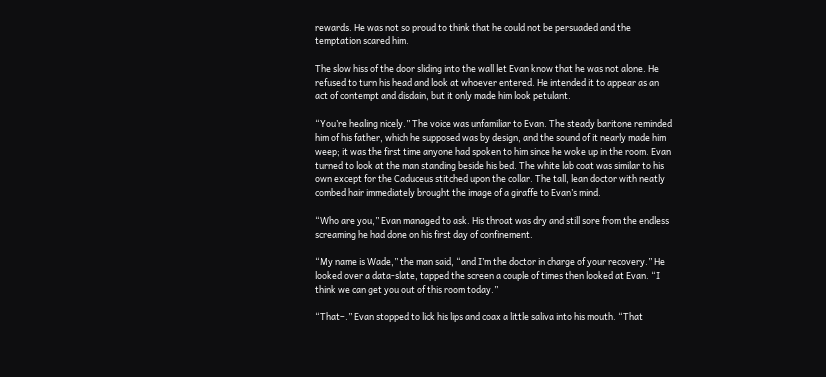rewards. He was not so proud to think that he could not be persuaded and the temptation scared him.

The slow hiss of the door sliding into the wall let Evan know that he was not alone. He refused to turn his head and look at whoever entered. He intended it to appear as an act of contempt and disdain, but it only made him look petulant.

“You’re healing nicely.” The voice was unfamiliar to Evan. The steady baritone reminded him of his father, which he supposed was by design, and the sound of it nearly made him weep; it was the first time anyone had spoken to him since he woke up in the room. Evan turned to look at the man standing beside his bed. The white lab coat was similar to his own except for the Caduceus stitched upon the collar. The tall, lean doctor with neatly combed hair immediately brought the image of a giraffe to Evan’s mind.

“Who are you,” Evan managed to ask. His throat was dry and still sore from the endless screaming he had done on his first day of confinement.

“My name is Wade,” the man said, “and I’m the doctor in charge of your recovery.” He looked over a data-slate, tapped the screen a couple of times then looked at Evan. “I think we can get you out of this room today.”

“That–.” Evan stopped to lick his lips and coax a little saliva into his mouth. “That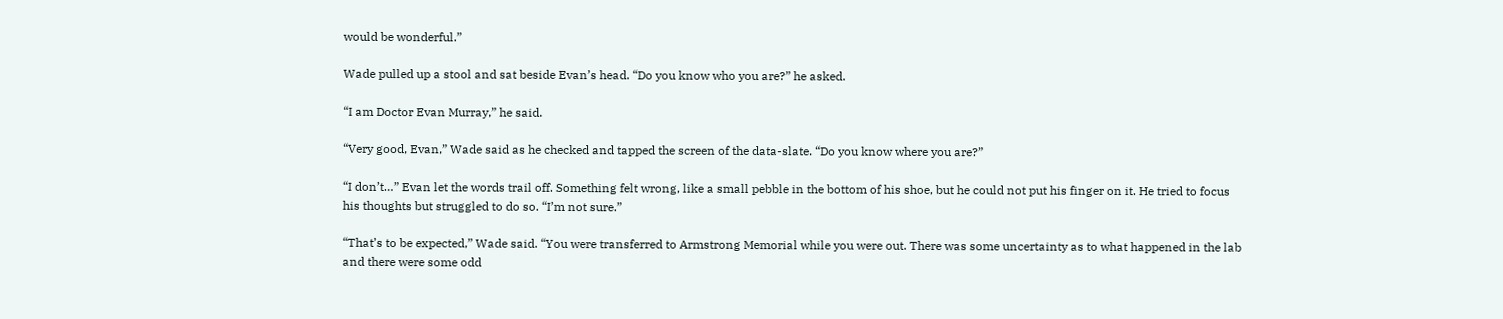would be wonderful.”

Wade pulled up a stool and sat beside Evan’s head. “Do you know who you are?” he asked.

“I am Doctor Evan Murray,” he said.

“Very good, Evan,” Wade said as he checked and tapped the screen of the data-slate. “Do you know where you are?”

“I don’t…” Evan let the words trail off. Something felt wrong, like a small pebble in the bottom of his shoe, but he could not put his finger on it. He tried to focus his thoughts but struggled to do so. “I’m not sure.”

“That’s to be expected,” Wade said. “You were transferred to Armstrong Memorial while you were out. There was some uncertainty as to what happened in the lab and there were some odd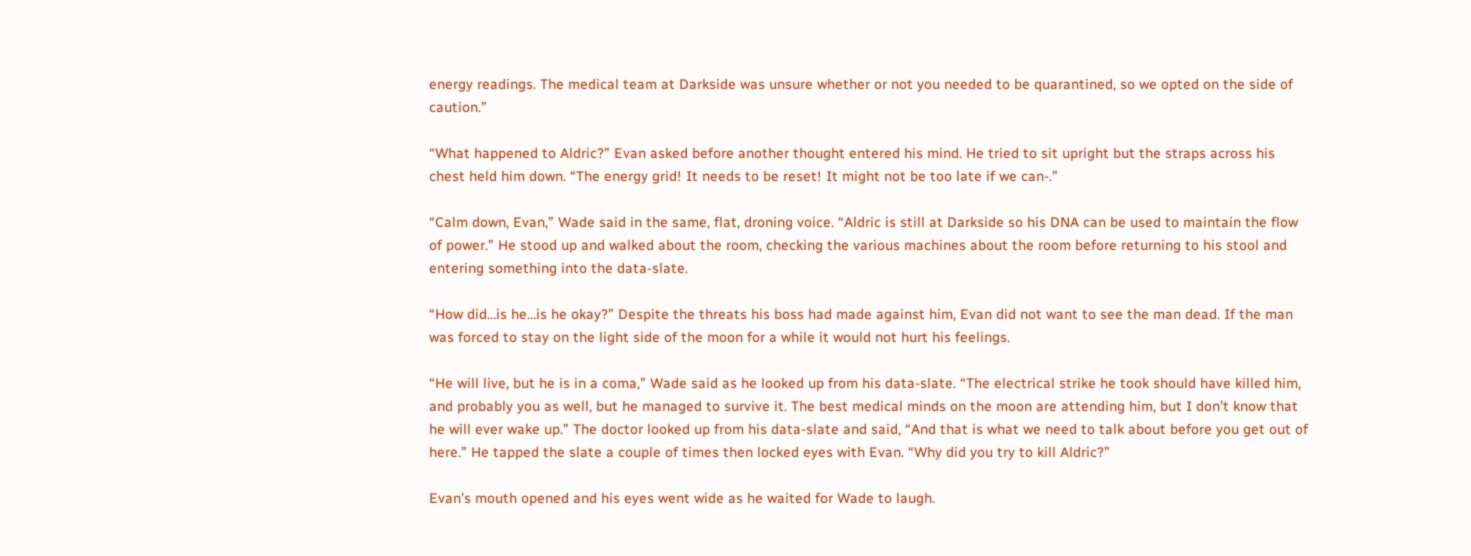energy readings. The medical team at Darkside was unsure whether or not you needed to be quarantined, so we opted on the side of caution.”

“What happened to Aldric?” Evan asked before another thought entered his mind. He tried to sit upright but the straps across his chest held him down. “The energy grid! It needs to be reset! It might not be too late if we can-.”

“Calm down, Evan,” Wade said in the same, flat, droning voice. “Aldric is still at Darkside so his DNA can be used to maintain the flow of power.” He stood up and walked about the room, checking the various machines about the room before returning to his stool and entering something into the data-slate.

“How did…is he…is he okay?” Despite the threats his boss had made against him, Evan did not want to see the man dead. If the man was forced to stay on the light side of the moon for a while it would not hurt his feelings.

“He will live, but he is in a coma,” Wade said as he looked up from his data-slate. “The electrical strike he took should have killed him, and probably you as well, but he managed to survive it. The best medical minds on the moon are attending him, but I don’t know that he will ever wake up.” The doctor looked up from his data-slate and said, “And that is what we need to talk about before you get out of here.” He tapped the slate a couple of times then locked eyes with Evan. “Why did you try to kill Aldric?”

Evan’s mouth opened and his eyes went wide as he waited for Wade to laugh.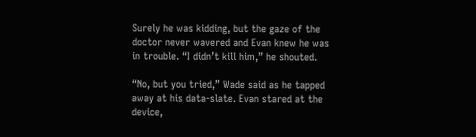Surely he was kidding, but the gaze of the doctor never wavered and Evan knew he was in trouble. “I didn’t kill him,” he shouted.

“No, but you tried,” Wade said as he tapped away at his data-slate. Evan stared at the device,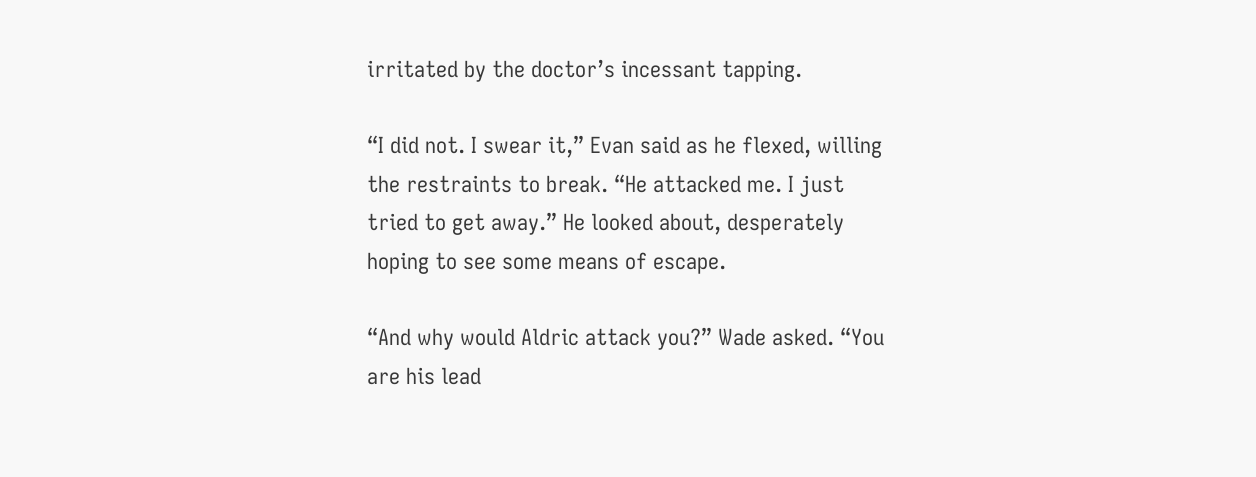irritated by the doctor’s incessant tapping.

“I did not. I swear it,” Evan said as he flexed, willing the restraints to break. “He attacked me. I just tried to get away.” He looked about, desperately hoping to see some means of escape.

“And why would Aldric attack you?” Wade asked. “You are his lead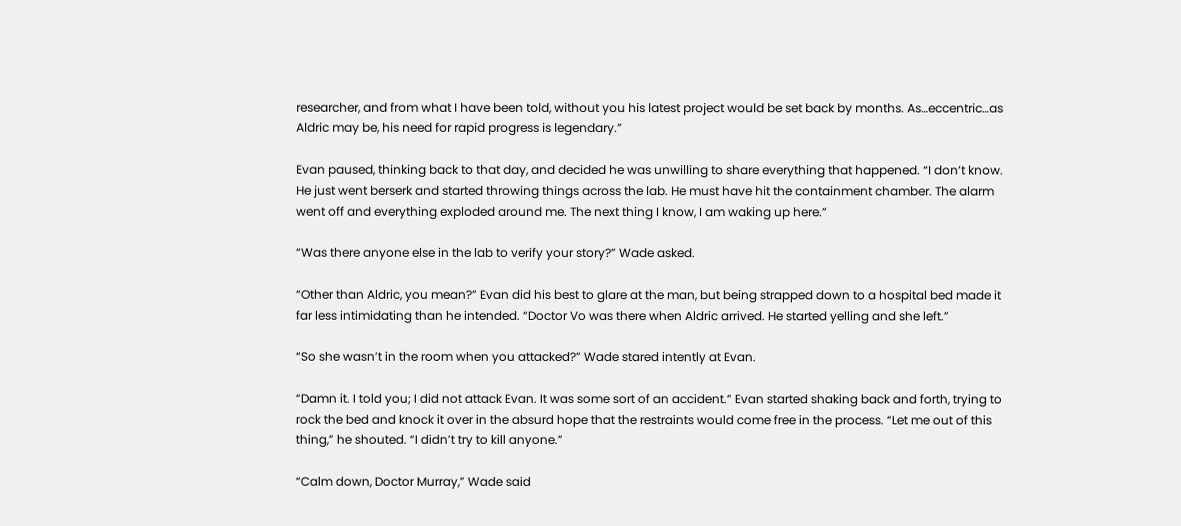researcher, and from what I have been told, without you his latest project would be set back by months. As…eccentric…as Aldric may be, his need for rapid progress is legendary.”

Evan paused, thinking back to that day, and decided he was unwilling to share everything that happened. “I don’t know. He just went berserk and started throwing things across the lab. He must have hit the containment chamber. The alarm went off and everything exploded around me. The next thing I know, I am waking up here.”

“Was there anyone else in the lab to verify your story?” Wade asked.

“Other than Aldric, you mean?” Evan did his best to glare at the man, but being strapped down to a hospital bed made it far less intimidating than he intended. “Doctor Vo was there when Aldric arrived. He started yelling and she left.”

“So she wasn’t in the room when you attacked?” Wade stared intently at Evan.

“Damn it. I told you; I did not attack Evan. It was some sort of an accident.” Evan started shaking back and forth, trying to rock the bed and knock it over in the absurd hope that the restraints would come free in the process. “Let me out of this thing,” he shouted. “I didn’t try to kill anyone.”

“Calm down, Doctor Murray,” Wade said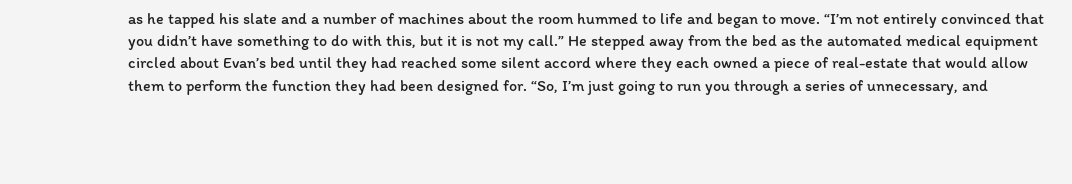as he tapped his slate and a number of machines about the room hummed to life and began to move. “I’m not entirely convinced that you didn’t have something to do with this, but it is not my call.” He stepped away from the bed as the automated medical equipment circled about Evan’s bed until they had reached some silent accord where they each owned a piece of real-estate that would allow them to perform the function they had been designed for. “So, I’m just going to run you through a series of unnecessary, and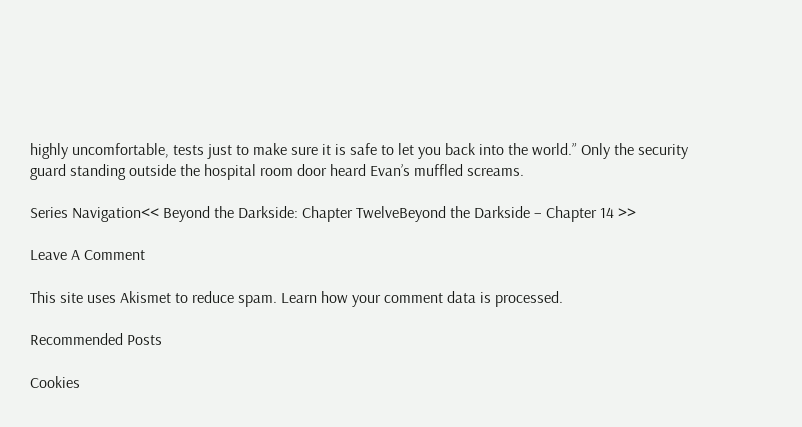highly uncomfortable, tests just to make sure it is safe to let you back into the world.” Only the security guard standing outside the hospital room door heard Evan’s muffled screams.

Series Navigation<< Beyond the Darkside: Chapter TwelveBeyond the Darkside – Chapter 14 >>

Leave A Comment

This site uses Akismet to reduce spam. Learn how your comment data is processed.

Recommended Posts

Cookies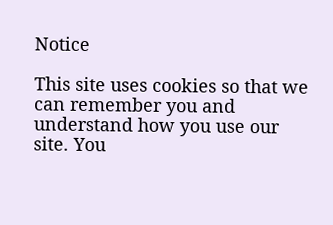Notice

This site uses cookies so that we can remember you and understand how you use our site. You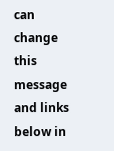can change this message and links below in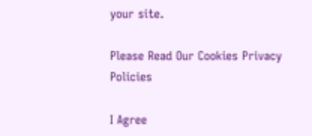your site.

Please Read Our Cookies Privacy Policies

I Agree